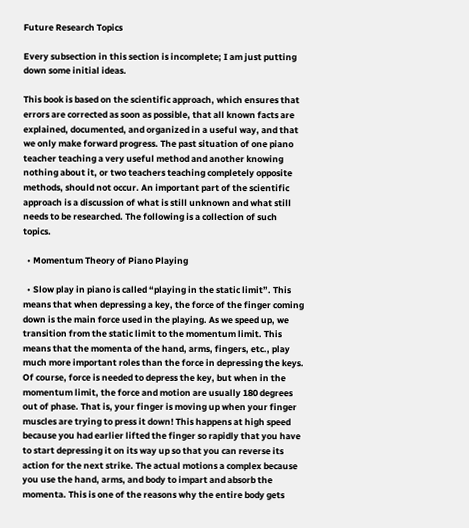Future Research Topics

Every subsection in this section is incomplete; I am just putting down some initial ideas.

This book is based on the scientific approach, which ensures that errors are corrected as soon as possible, that all known facts are explained, documented, and organized in a useful way, and that we only make forward progress. The past situation of one piano teacher teaching a very useful method and another knowing nothing about it, or two teachers teaching completely opposite methods, should not occur. An important part of the scientific approach is a discussion of what is still unknown and what still needs to be researched. The following is a collection of such topics.

  • Momentum Theory of Piano Playing

  • Slow play in piano is called “playing in the static limit”. This means that when depressing a key, the force of the finger coming down is the main force used in the playing. As we speed up, we transition from the static limit to the momentum limit. This means that the momenta of the hand, arms, fingers, etc., play much more important roles than the force in depressing the keys. Of course, force is needed to depress the key, but when in the momentum limit, the force and motion are usually 180 degrees out of phase. That is, your finger is moving up when your finger muscles are trying to press it down! This happens at high speed because you had earlier lifted the finger so rapidly that you have to start depressing it on its way up so that you can reverse its action for the next strike. The actual motions a complex because you use the hand, arms, and body to impart and absorb the momenta. This is one of the reasons why the entire body gets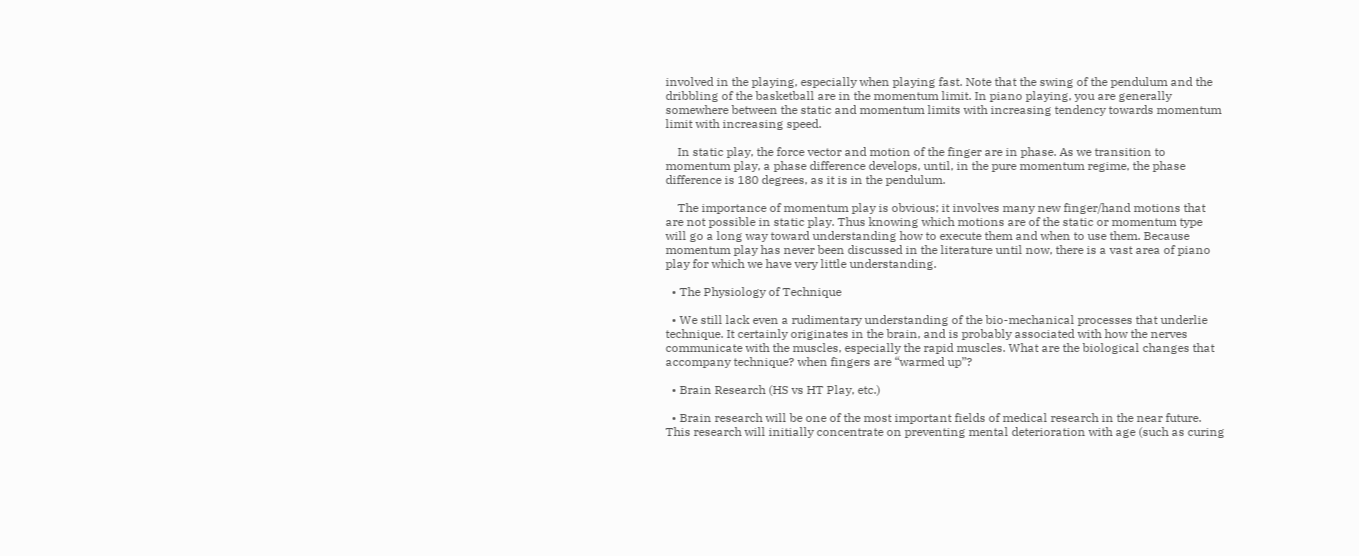involved in the playing, especially when playing fast. Note that the swing of the pendulum and the dribbling of the basketball are in the momentum limit. In piano playing, you are generally somewhere between the static and momentum limits with increasing tendency towards momentum limit with increasing speed.

    In static play, the force vector and motion of the finger are in phase. As we transition to momentum play, a phase difference develops, until, in the pure momentum regime, the phase difference is 180 degrees, as it is in the pendulum.

    The importance of momentum play is obvious; it involves many new finger/hand motions that are not possible in static play. Thus knowing which motions are of the static or momentum type will go a long way toward understanding how to execute them and when to use them. Because momentum play has never been discussed in the literature until now, there is a vast area of piano play for which we have very little understanding.

  • The Physiology of Technique

  • We still lack even a rudimentary understanding of the bio-mechanical processes that underlie technique. It certainly originates in the brain, and is probably associated with how the nerves communicate with the muscles, especially the rapid muscles. What are the biological changes that accompany technique? when fingers are “warmed up”?

  • Brain Research (HS vs HT Play, etc.)

  • Brain research will be one of the most important fields of medical research in the near future. This research will initially concentrate on preventing mental deterioration with age (such as curing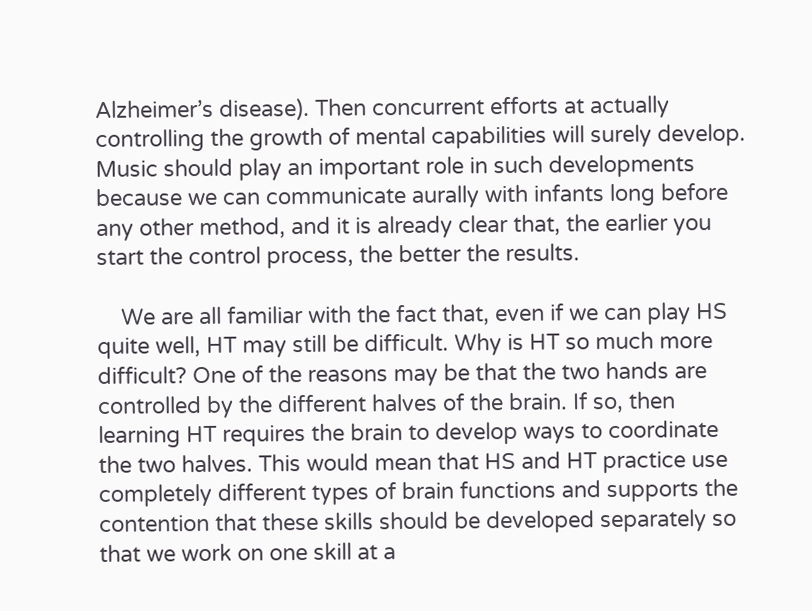Alzheimer’s disease). Then concurrent efforts at actually controlling the growth of mental capabilities will surely develop. Music should play an important role in such developments because we can communicate aurally with infants long before any other method, and it is already clear that, the earlier you start the control process, the better the results.

    We are all familiar with the fact that, even if we can play HS quite well, HT may still be difficult. Why is HT so much more difficult? One of the reasons may be that the two hands are controlled by the different halves of the brain. If so, then learning HT requires the brain to develop ways to coordinate the two halves. This would mean that HS and HT practice use completely different types of brain functions and supports the contention that these skills should be developed separately so that we work on one skill at a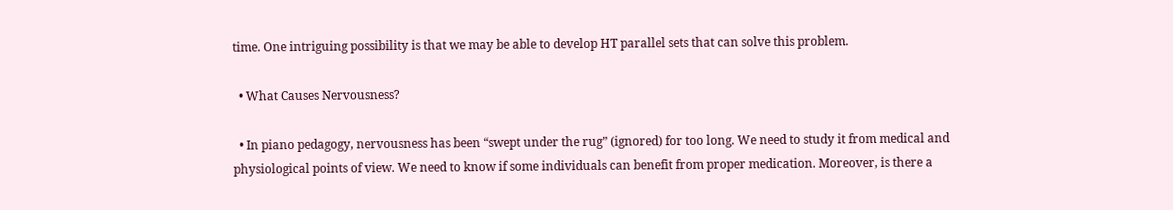time. One intriguing possibility is that we may be able to develop HT parallel sets that can solve this problem.

  • What Causes Nervousness?

  • In piano pedagogy, nervousness has been “swept under the rug” (ignored) for too long. We need to study it from medical and physiological points of view. We need to know if some individuals can benefit from proper medication. Moreover, is there a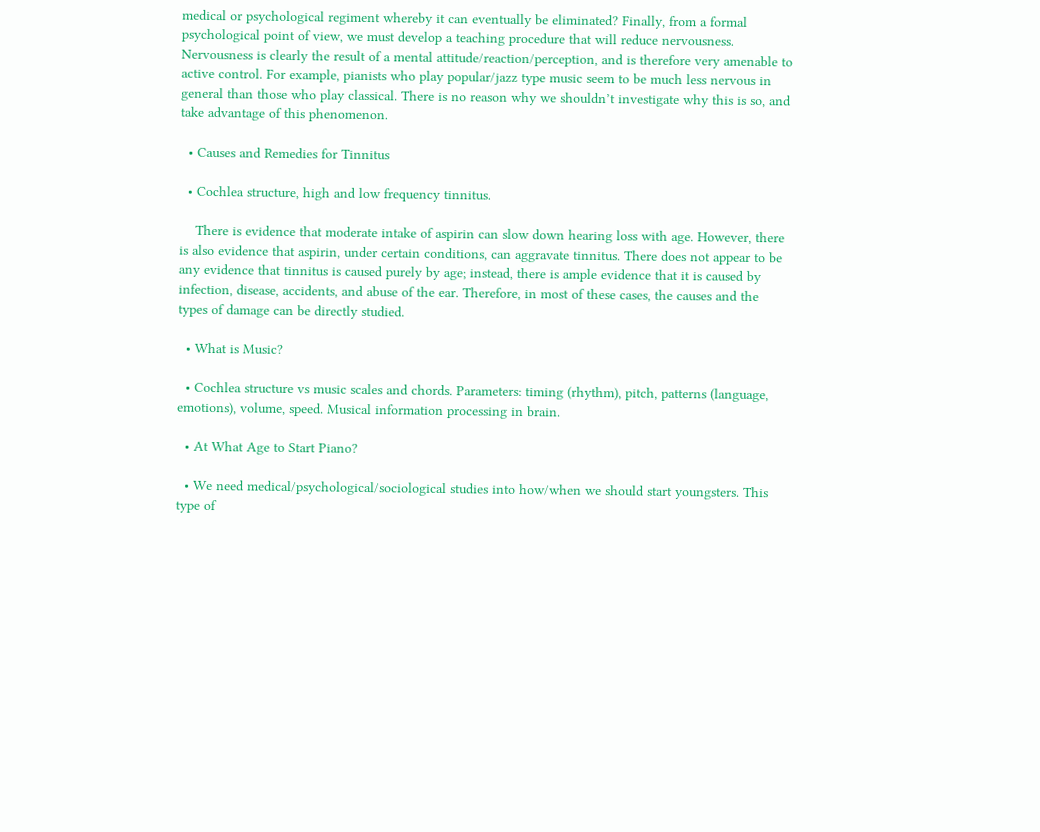medical or psychological regiment whereby it can eventually be eliminated? Finally, from a formal psychological point of view, we must develop a teaching procedure that will reduce nervousness. Nervousness is clearly the result of a mental attitude/reaction/perception, and is therefore very amenable to active control. For example, pianists who play popular/jazz type music seem to be much less nervous in general than those who play classical. There is no reason why we shouldn’t investigate why this is so, and take advantage of this phenomenon.

  • Causes and Remedies for Tinnitus

  • Cochlea structure, high and low frequency tinnitus.

    There is evidence that moderate intake of aspirin can slow down hearing loss with age. However, there is also evidence that aspirin, under certain conditions, can aggravate tinnitus. There does not appear to be any evidence that tinnitus is caused purely by age; instead, there is ample evidence that it is caused by infection, disease, accidents, and abuse of the ear. Therefore, in most of these cases, the causes and the types of damage can be directly studied.

  • What is Music?

  • Cochlea structure vs music scales and chords. Parameters: timing (rhythm), pitch, patterns (language, emotions), volume, speed. Musical information processing in brain.

  • At What Age to Start Piano?

  • We need medical/psychological/sociological studies into how/when we should start youngsters. This type of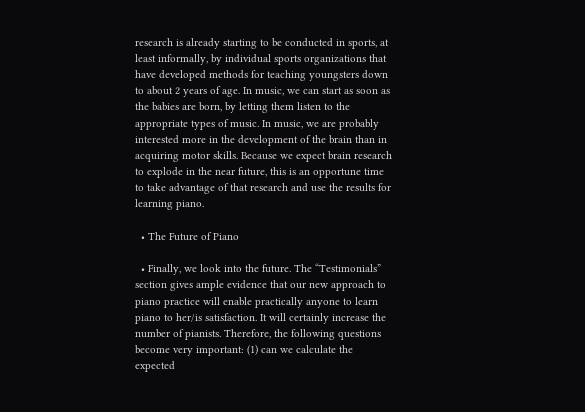research is already starting to be conducted in sports, at least informally, by individual sports organizations that have developed methods for teaching youngsters down to about 2 years of age. In music, we can start as soon as the babies are born, by letting them listen to the appropriate types of music. In music, we are probably interested more in the development of the brain than in acquiring motor skills. Because we expect brain research to explode in the near future, this is an opportune time to take advantage of that research and use the results for learning piano.

  • The Future of Piano

  • Finally, we look into the future. The “Testimonials” section gives ample evidence that our new approach to piano practice will enable practically anyone to learn piano to her/is satisfaction. It will certainly increase the number of pianists. Therefore, the following questions become very important: (1) can we calculate the expected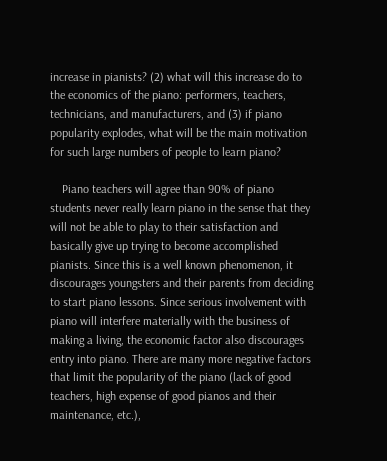increase in pianists? (2) what will this increase do to the economics of the piano: performers, teachers, technicians, and manufacturers, and (3) if piano popularity explodes, what will be the main motivation for such large numbers of people to learn piano?

    Piano teachers will agree than 90% of piano students never really learn piano in the sense that they will not be able to play to their satisfaction and basically give up trying to become accomplished pianists. Since this is a well known phenomenon, it discourages youngsters and their parents from deciding to start piano lessons. Since serious involvement with piano will interfere materially with the business of making a living, the economic factor also discourages entry into piano. There are many more negative factors that limit the popularity of the piano (lack of good teachers, high expense of good pianos and their maintenance, etc.),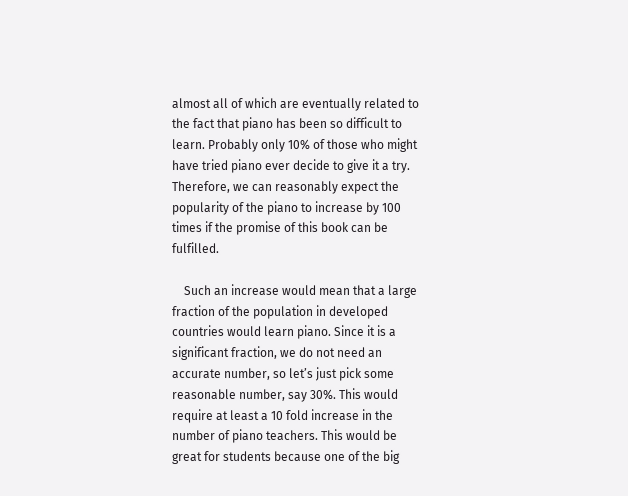almost all of which are eventually related to the fact that piano has been so difficult to learn. Probably only 10% of those who might have tried piano ever decide to give it a try. Therefore, we can reasonably expect the popularity of the piano to increase by 100 times if the promise of this book can be fulfilled.

    Such an increase would mean that a large fraction of the population in developed countries would learn piano. Since it is a significant fraction, we do not need an accurate number, so let’s just pick some reasonable number, say 30%. This would require at least a 10 fold increase in the number of piano teachers. This would be great for students because one of the big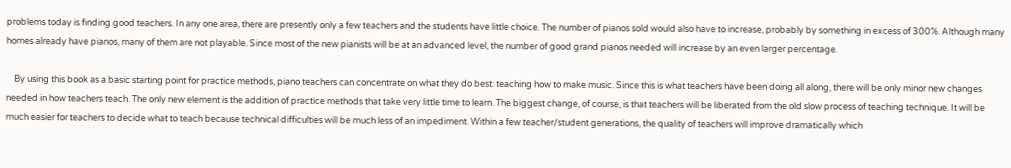problems today is finding good teachers. In any one area, there are presently only a few teachers and the students have little choice. The number of pianos sold would also have to increase, probably by something in excess of 300%. Although many homes already have pianos, many of them are not playable. Since most of the new pianists will be at an advanced level, the number of good grand pianos needed will increase by an even larger percentage.

    By using this book as a basic starting point for practice methods, piano teachers can concentrate on what they do best: teaching how to make music. Since this is what teachers have been doing all along, there will be only minor new changes needed in how teachers teach. The only new element is the addition of practice methods that take very little time to learn. The biggest change, of course, is that teachers will be liberated from the old slow process of teaching technique. It will be much easier for teachers to decide what to teach because technical difficulties will be much less of an impediment. Within a few teacher/student generations, the quality of teachers will improve dramatically which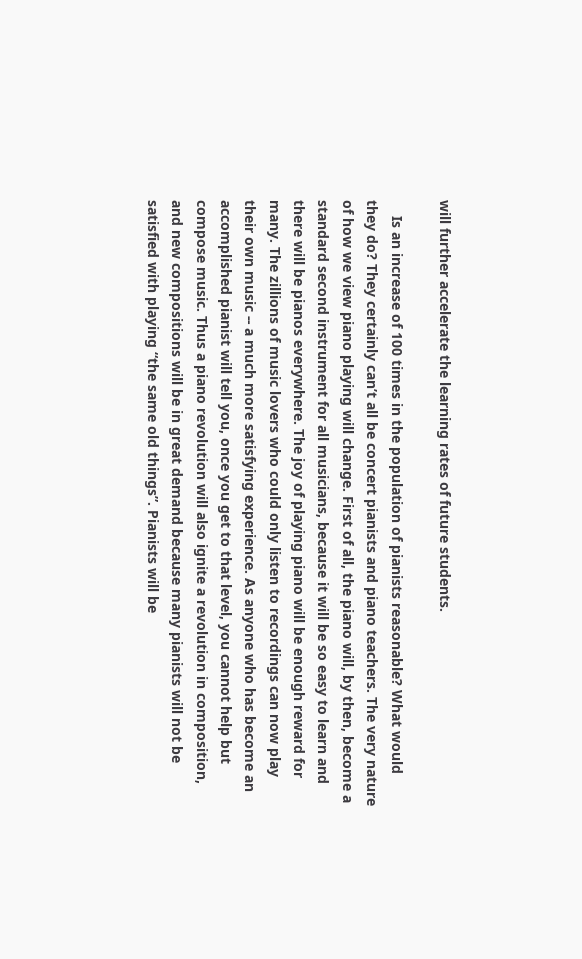will further accelerate the learning rates of future students.

    Is an increase of 100 times in the population of pianists reasonable? What would they do? They certainly can’t all be concert pianists and piano teachers. The very nature of how we view piano playing will change. First of all, the piano will, by then, become a standard second instrument for all musicians, because it will be so easy to learn and there will be pianos everywhere. The joy of playing piano will be enough reward for many. The zillions of music lovers who could only listen to recordings can now play their own music -- a much more satisfying experience. As anyone who has become an accomplished pianist will tell you, once you get to that level, you cannot help but compose music. Thus a piano revolution will also ignite a revolution in composition, and new compositions will be in great demand because many pianists will not be satisfied with playing “the same old things”. Pianists will be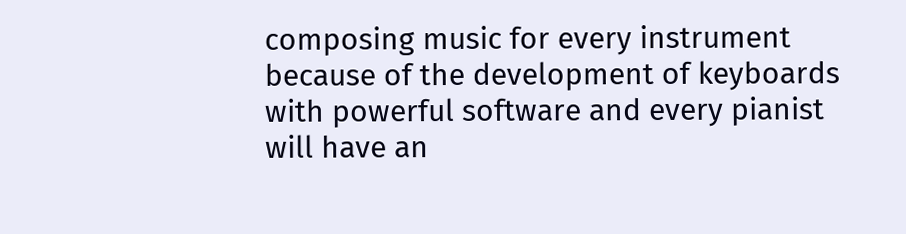composing music for every instrument because of the development of keyboards with powerful software and every pianist will have an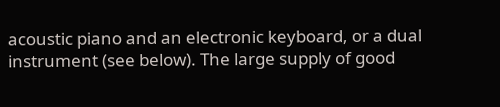acoustic piano and an electronic keyboard, or a dual instrument (see below). The large supply of good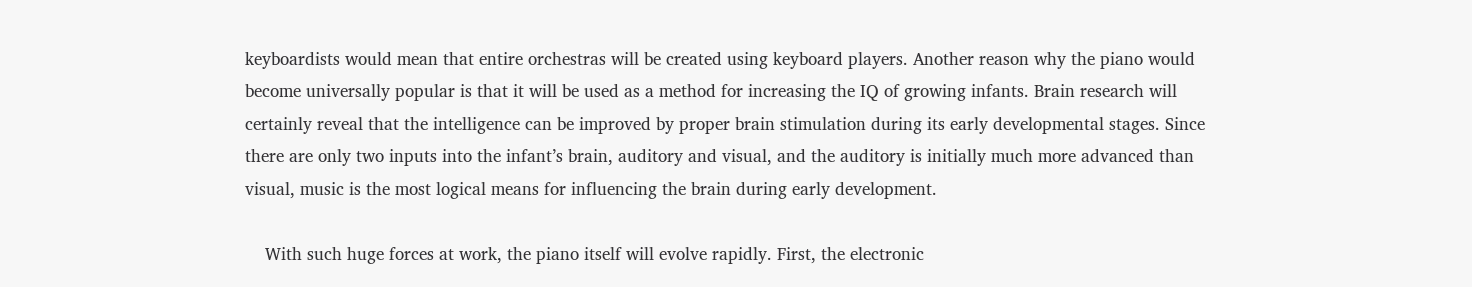keyboardists would mean that entire orchestras will be created using keyboard players. Another reason why the piano would become universally popular is that it will be used as a method for increasing the IQ of growing infants. Brain research will certainly reveal that the intelligence can be improved by proper brain stimulation during its early developmental stages. Since there are only two inputs into the infant’s brain, auditory and visual, and the auditory is initially much more advanced than visual, music is the most logical means for influencing the brain during early development.

    With such huge forces at work, the piano itself will evolve rapidly. First, the electronic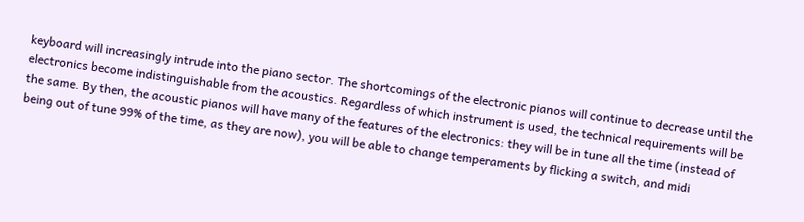keyboard will increasingly intrude into the piano sector. The shortcomings of the electronic pianos will continue to decrease until the electronics become indistinguishable from the acoustics. Regardless of which instrument is used, the technical requirements will be the same. By then, the acoustic pianos will have many of the features of the electronics: they will be in tune all the time (instead of being out of tune 99% of the time, as they are now), you will be able to change temperaments by flicking a switch, and midi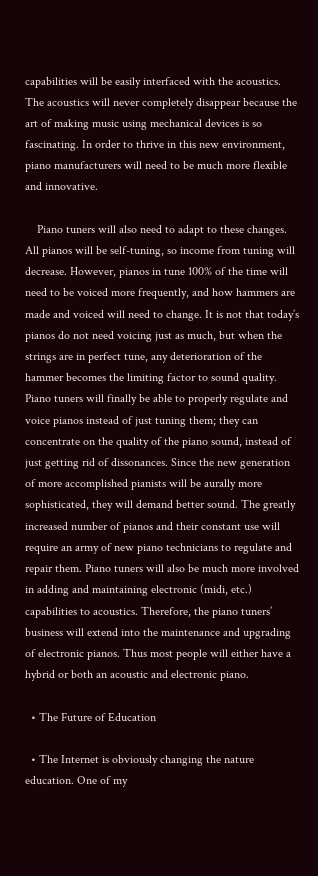capabilities will be easily interfaced with the acoustics. The acoustics will never completely disappear because the art of making music using mechanical devices is so fascinating. In order to thrive in this new environment, piano manufacturers will need to be much more flexible and innovative.

    Piano tuners will also need to adapt to these changes. All pianos will be self-tuning, so income from tuning will decrease. However, pianos in tune 100% of the time will need to be voiced more frequently, and how hammers are made and voiced will need to change. It is not that today’s pianos do not need voicing just as much, but when the strings are in perfect tune, any deterioration of the hammer becomes the limiting factor to sound quality. Piano tuners will finally be able to properly regulate and voice pianos instead of just tuning them; they can concentrate on the quality of the piano sound, instead of just getting rid of dissonances. Since the new generation of more accomplished pianists will be aurally more sophisticated, they will demand better sound. The greatly increased number of pianos and their constant use will require an army of new piano technicians to regulate and repair them. Piano tuners will also be much more involved in adding and maintaining electronic (midi, etc.) capabilities to acoustics. Therefore, the piano tuners’ business will extend into the maintenance and upgrading of electronic pianos. Thus most people will either have a hybrid or both an acoustic and electronic piano.

  • The Future of Education

  • The Internet is obviously changing the nature education. One of my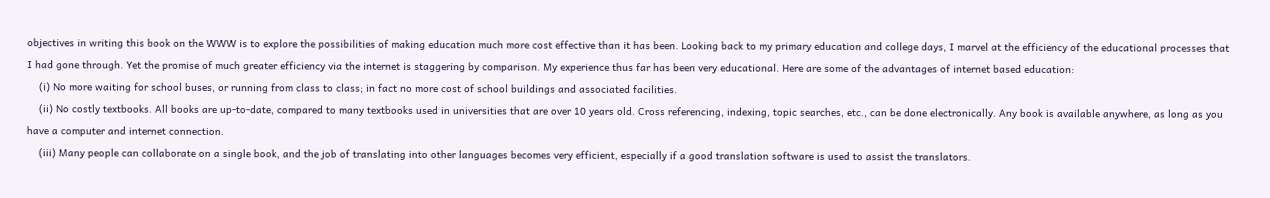objectives in writing this book on the WWW is to explore the possibilities of making education much more cost effective than it has been. Looking back to my primary education and college days, I marvel at the efficiency of the educational processes that I had gone through. Yet the promise of much greater efficiency via the internet is staggering by comparison. My experience thus far has been very educational. Here are some of the advantages of internet based education:
    (i) No more waiting for school buses, or running from class to class; in fact no more cost of school buildings and associated facilities.
    (ii) No costly textbooks. All books are up-to-date, compared to many textbooks used in universities that are over 10 years old. Cross referencing, indexing, topic searches, etc., can be done electronically. Any book is available anywhere, as long as you have a computer and internet connection.
    (iii) Many people can collaborate on a single book, and the job of translating into other languages becomes very efficient, especially if a good translation software is used to assist the translators.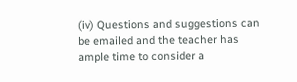(iv) Questions and suggestions can be emailed and the teacher has ample time to consider a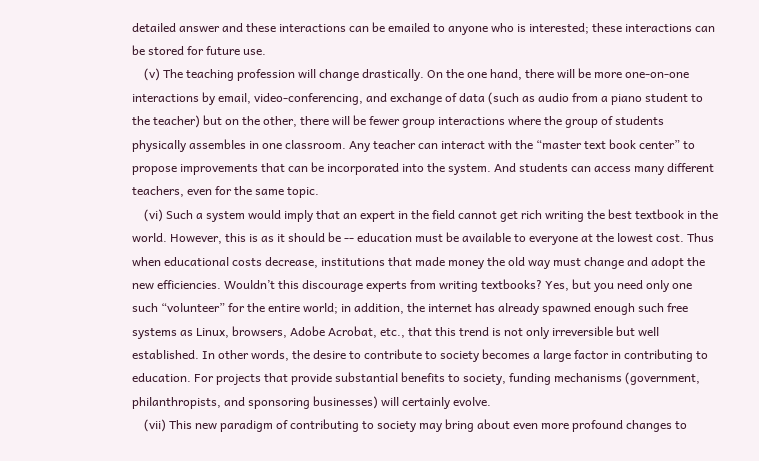detailed answer and these interactions can be emailed to anyone who is interested; these interactions can be stored for future use.
    (v) The teaching profession will change drastically. On the one hand, there will be more one-on-one interactions by email, video-conferencing, and exchange of data (such as audio from a piano student to the teacher) but on the other, there will be fewer group interactions where the group of students physically assembles in one classroom. Any teacher can interact with the “master text book center” to propose improvements that can be incorporated into the system. And students can access many different teachers, even for the same topic.
    (vi) Such a system would imply that an expert in the field cannot get rich writing the best textbook in the world. However, this is as it should be -- education must be available to everyone at the lowest cost. Thus when educational costs decrease, institutions that made money the old way must change and adopt the new efficiencies. Wouldn’t this discourage experts from writing textbooks? Yes, but you need only one such “volunteer” for the entire world; in addition, the internet has already spawned enough such free systems as Linux, browsers, Adobe Acrobat, etc., that this trend is not only irreversible but well established. In other words, the desire to contribute to society becomes a large factor in contributing to education. For projects that provide substantial benefits to society, funding mechanisms (government, philanthropists, and sponsoring businesses) will certainly evolve.
    (vii) This new paradigm of contributing to society may bring about even more profound changes to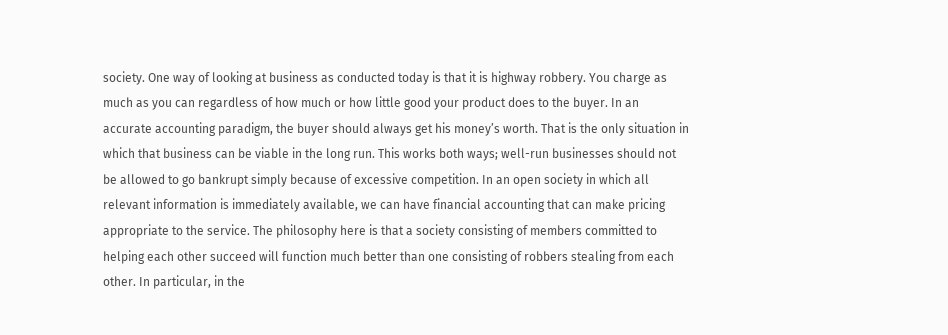society. One way of looking at business as conducted today is that it is highway robbery. You charge as much as you can regardless of how much or how little good your product does to the buyer. In an accurate accounting paradigm, the buyer should always get his money’s worth. That is the only situation in which that business can be viable in the long run. This works both ways; well-run businesses should not be allowed to go bankrupt simply because of excessive competition. In an open society in which all relevant information is immediately available, we can have financial accounting that can make pricing appropriate to the service. The philosophy here is that a society consisting of members committed to helping each other succeed will function much better than one consisting of robbers stealing from each other. In particular, in the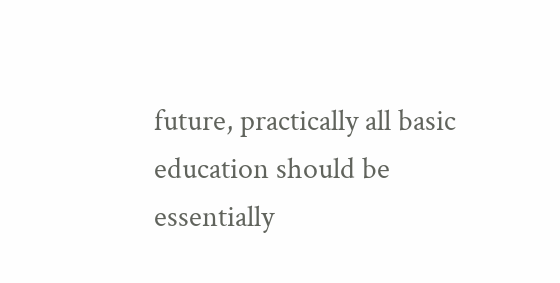future, practically all basic education should be essentially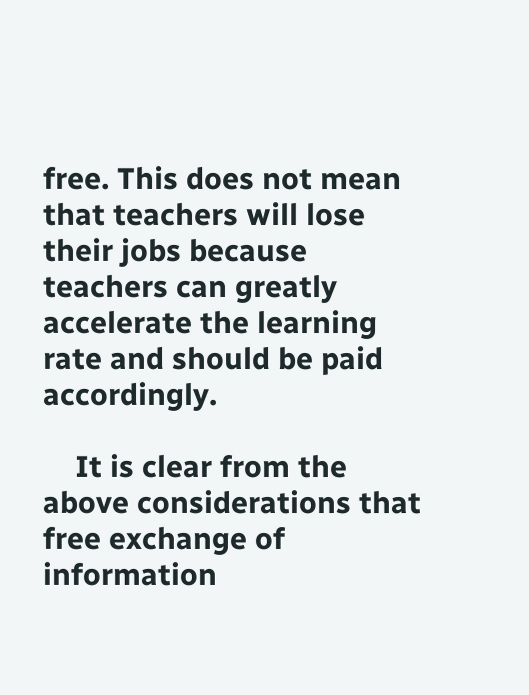free. This does not mean that teachers will lose their jobs because teachers can greatly accelerate the learning rate and should be paid accordingly.

    It is clear from the above considerations that free exchange of information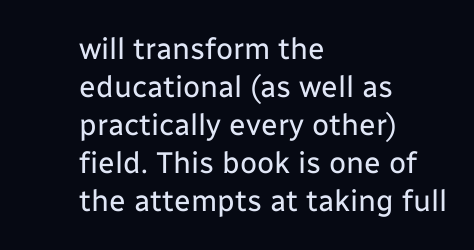will transform the educational (as well as practically every other) field. This book is one of the attempts at taking full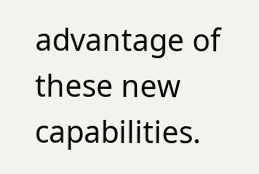advantage of these new capabilities.